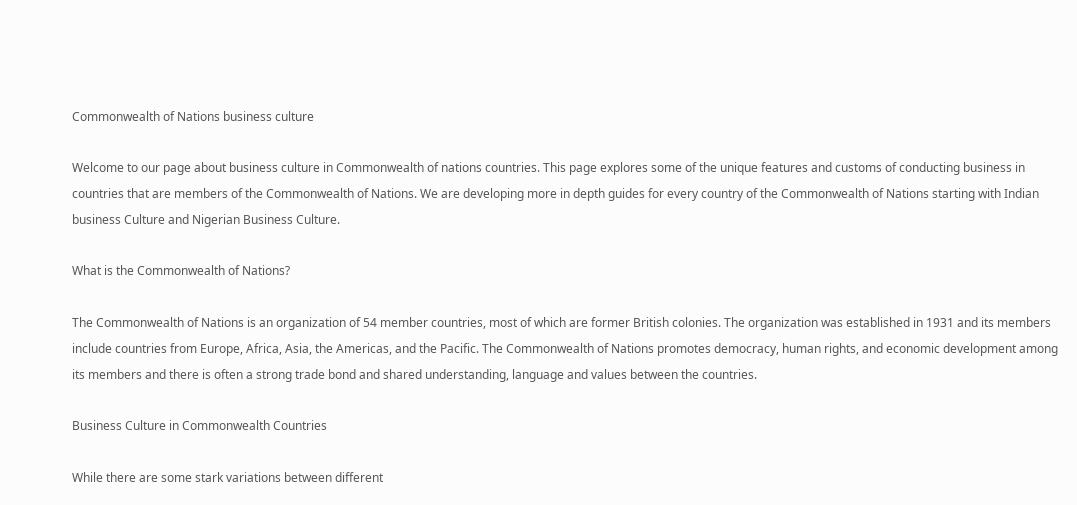Commonwealth of Nations business culture

Welcome to our page about business culture in Commonwealth of nations countries. This page explores some of the unique features and customs of conducting business in countries that are members of the Commonwealth of Nations. We are developing more in depth guides for every country of the Commonwealth of Nations starting with Indian business Culture and Nigerian Business Culture.

What is the Commonwealth of Nations?

The Commonwealth of Nations is an organization of 54 member countries, most of which are former British colonies. The organization was established in 1931 and its members include countries from Europe, Africa, Asia, the Americas, and the Pacific. The Commonwealth of Nations promotes democracy, human rights, and economic development among its members and there is often a strong trade bond and shared understanding, language and values between the countries.

Business Culture in Commonwealth Countries

While there are some stark variations between different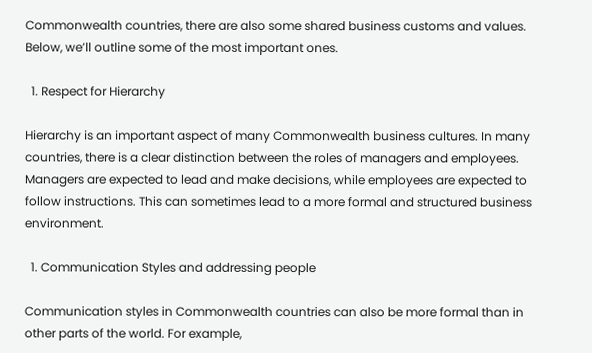Commonwealth countries, there are also some shared business customs and values. Below, we’ll outline some of the most important ones.

  1. Respect for Hierarchy

Hierarchy is an important aspect of many Commonwealth business cultures. In many countries, there is a clear distinction between the roles of managers and employees. Managers are expected to lead and make decisions, while employees are expected to follow instructions. This can sometimes lead to a more formal and structured business environment.

  1. Communication Styles and addressing people

Communication styles in Commonwealth countries can also be more formal than in other parts of the world. For example,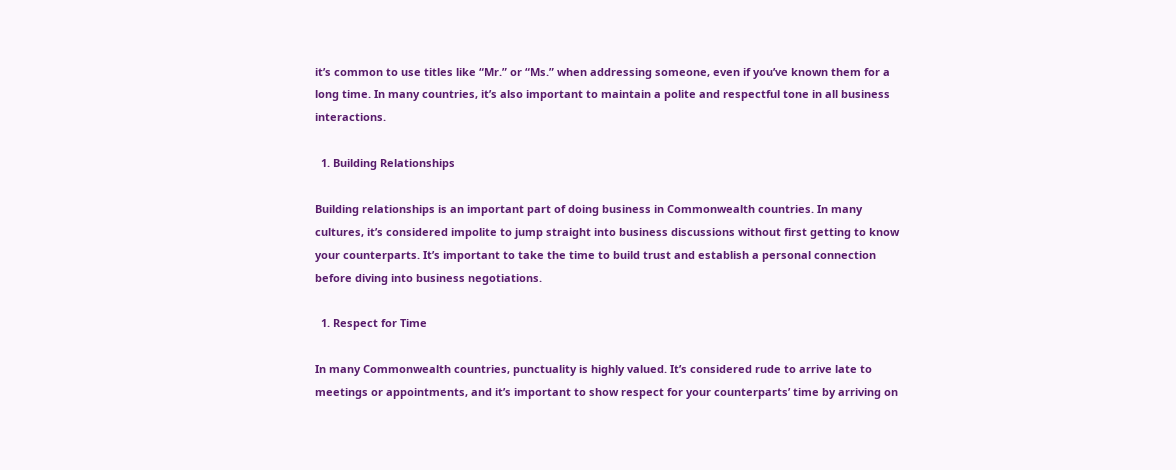it’s common to use titles like “Mr.” or “Ms.” when addressing someone, even if you’ve known them for a long time. In many countries, it’s also important to maintain a polite and respectful tone in all business interactions.

  1. Building Relationships

Building relationships is an important part of doing business in Commonwealth countries. In many cultures, it’s considered impolite to jump straight into business discussions without first getting to know your counterparts. It’s important to take the time to build trust and establish a personal connection before diving into business negotiations.

  1. Respect for Time

In many Commonwealth countries, punctuality is highly valued. It’s considered rude to arrive late to meetings or appointments, and it’s important to show respect for your counterparts’ time by arriving on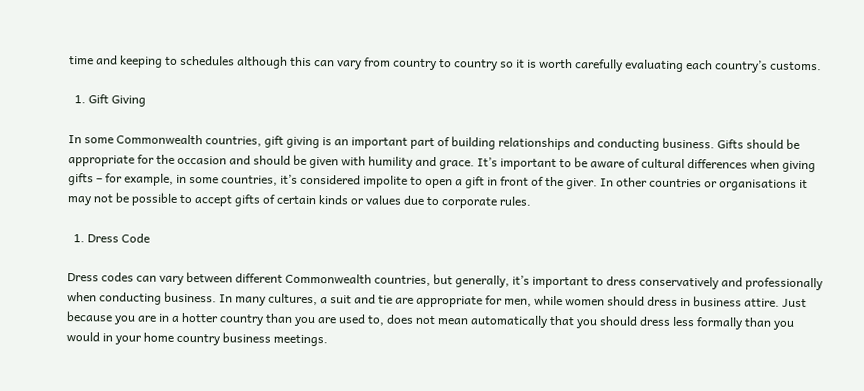time and keeping to schedules although this can vary from country to country so it is worth carefully evaluating each country’s customs.

  1. Gift Giving

In some Commonwealth countries, gift giving is an important part of building relationships and conducting business. Gifts should be appropriate for the occasion and should be given with humility and grace. It’s important to be aware of cultural differences when giving gifts – for example, in some countries, it’s considered impolite to open a gift in front of the giver. In other countries or organisations it may not be possible to accept gifts of certain kinds or values due to corporate rules.

  1. Dress Code

Dress codes can vary between different Commonwealth countries, but generally, it’s important to dress conservatively and professionally when conducting business. In many cultures, a suit and tie are appropriate for men, while women should dress in business attire. Just because you are in a hotter country than you are used to, does not mean automatically that you should dress less formally than you would in your home country business meetings.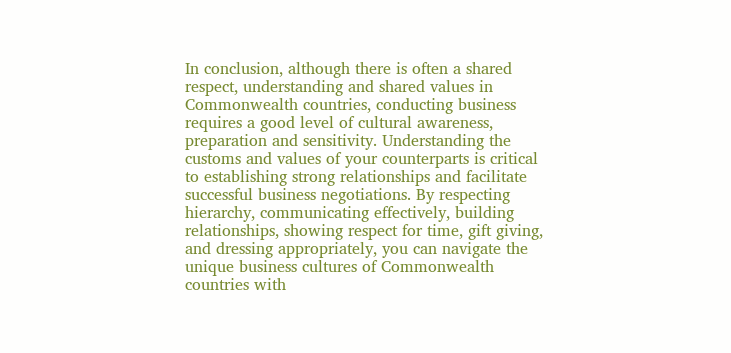In conclusion, although there is often a shared respect, understanding and shared values in Commonwealth countries, conducting business requires a good level of cultural awareness, preparation and sensitivity. Understanding the customs and values of your counterparts is critical to establishing strong relationships and facilitate successful business negotiations. By respecting hierarchy, communicating effectively, building relationships, showing respect for time, gift giving, and dressing appropriately, you can navigate the unique business cultures of Commonwealth countries with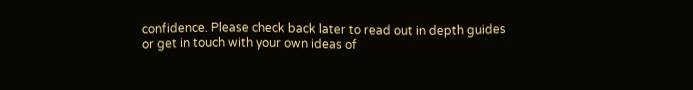confidence. Please check back later to read out in depth guides or get in touch with your own ideas of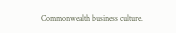Commonwealth business culture.